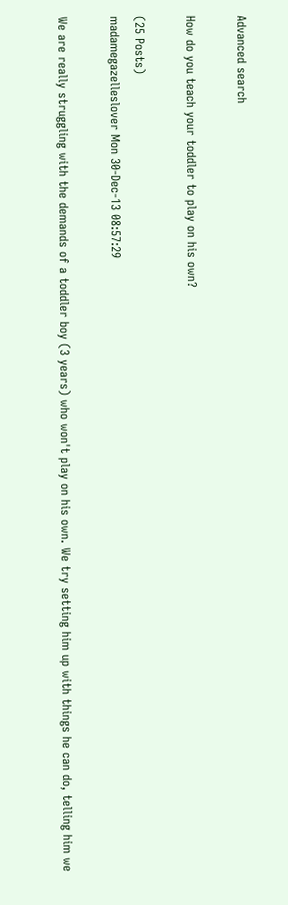Advanced search

How do you teach your toddler to play on his own?

(25 Posts)
madamegazelleslover Mon 30-Dec-13 08:57:29

We are really struggling with the demands of a toddler boy (3 years) who won't play on his own. We try setting him up with things he can do, telling him we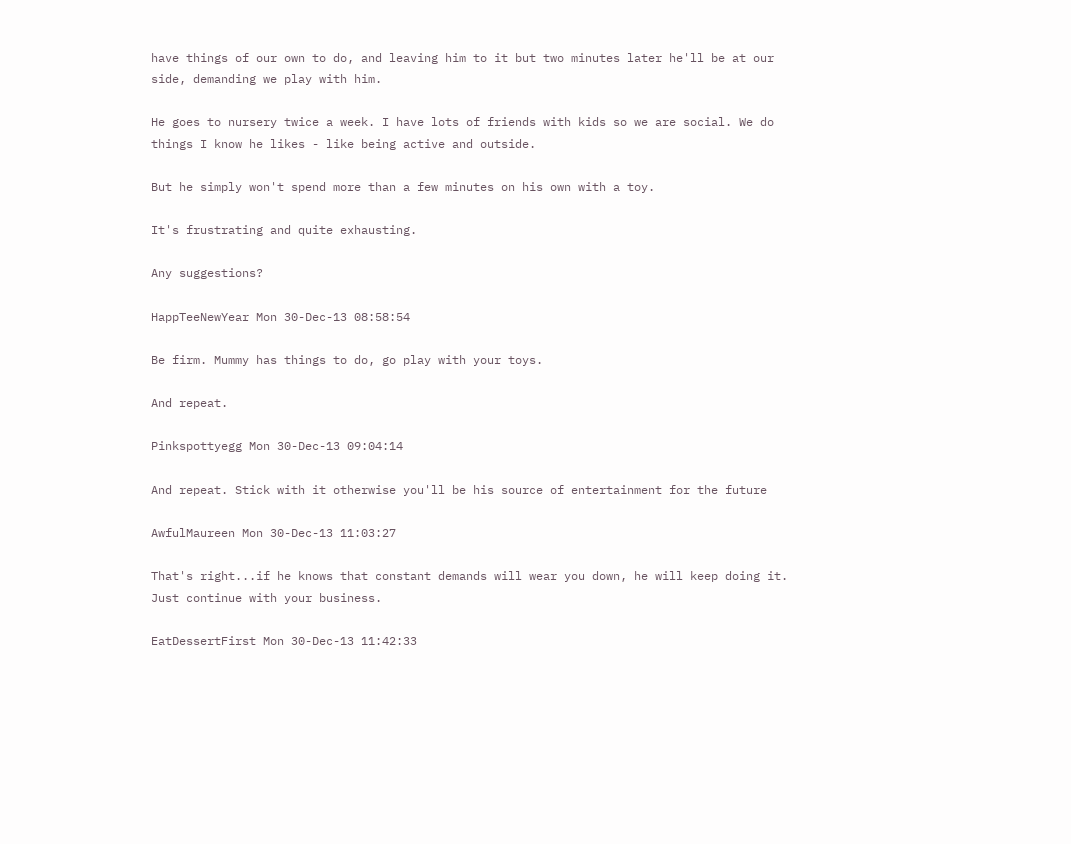have things of our own to do, and leaving him to it but two minutes later he'll be at our side, demanding we play with him.

He goes to nursery twice a week. I have lots of friends with kids so we are social. We do things I know he likes - like being active and outside.

But he simply won't spend more than a few minutes on his own with a toy.

It's frustrating and quite exhausting.

Any suggestions?

HappTeeNewYear Mon 30-Dec-13 08:58:54

Be firm. Mummy has things to do, go play with your toys.

And repeat.

Pinkspottyegg Mon 30-Dec-13 09:04:14

And repeat. Stick with it otherwise you'll be his source of entertainment for the future

AwfulMaureen Mon 30-Dec-13 11:03:27

That's right...if he knows that constant demands will wear you down, he will keep doing it. Just continue with your business.

EatDessertFirst Mon 30-Dec-13 11:42:33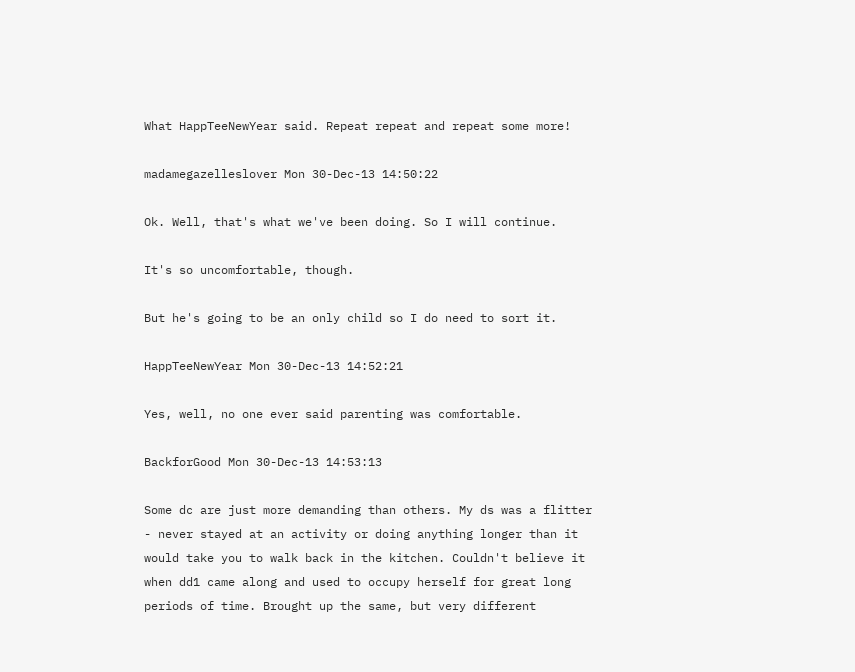What HappTeeNewYear said. Repeat repeat and repeat some more!

madamegazelleslover Mon 30-Dec-13 14:50:22

Ok. Well, that's what we've been doing. So I will continue.

It's so uncomfortable, though.

But he's going to be an only child so I do need to sort it.

HappTeeNewYear Mon 30-Dec-13 14:52:21

Yes, well, no one ever said parenting was comfortable.

BackforGood Mon 30-Dec-13 14:53:13

Some dc are just more demanding than others. My ds was a flitter - never stayed at an activity or doing anything longer than it would take you to walk back in the kitchen. Couldn't believe it when dd1 came along and used to occupy herself for great long periods of time. Brought up the same, but very different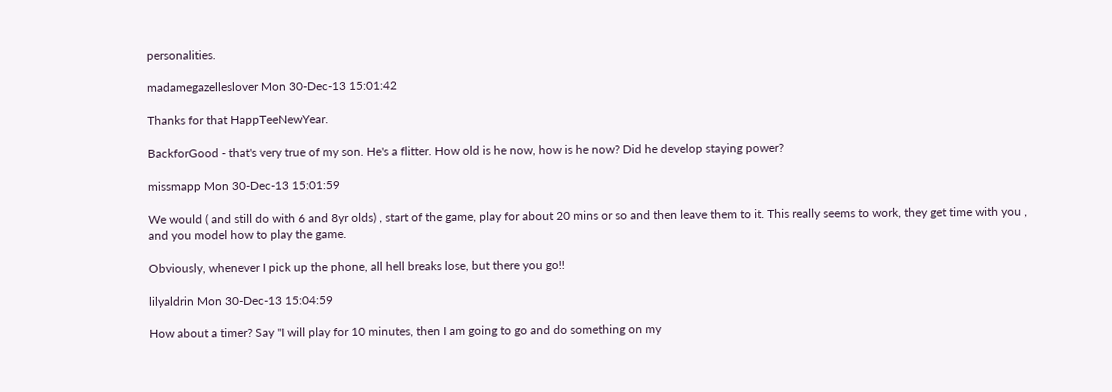personalities.

madamegazelleslover Mon 30-Dec-13 15:01:42

Thanks for that HappTeeNewYear.

BackforGood - that's very true of my son. He's a flitter. How old is he now, how is he now? Did he develop staying power?

missmapp Mon 30-Dec-13 15:01:59

We would ( and still do with 6 and 8yr olds) , start of the game, play for about 20 mins or so and then leave them to it. This really seems to work, they get time with you , and you model how to play the game.

Obviously, whenever I pick up the phone, all hell breaks lose, but there you go!!

lilyaldrin Mon 30-Dec-13 15:04:59

How about a timer? Say "I will play for 10 minutes, then I am going to go and do something on my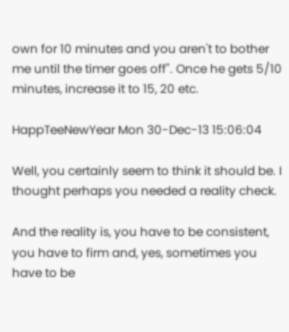own for 10 minutes and you aren't to bother me until the timer goes off". Once he gets 5/10 minutes, increase it to 15, 20 etc.

HappTeeNewYear Mon 30-Dec-13 15:06:04

Well, you certainly seem to think it should be. I thought perhaps you needed a reality check.

And the reality is, you have to be consistent, you have to firm and, yes, sometimes you have to be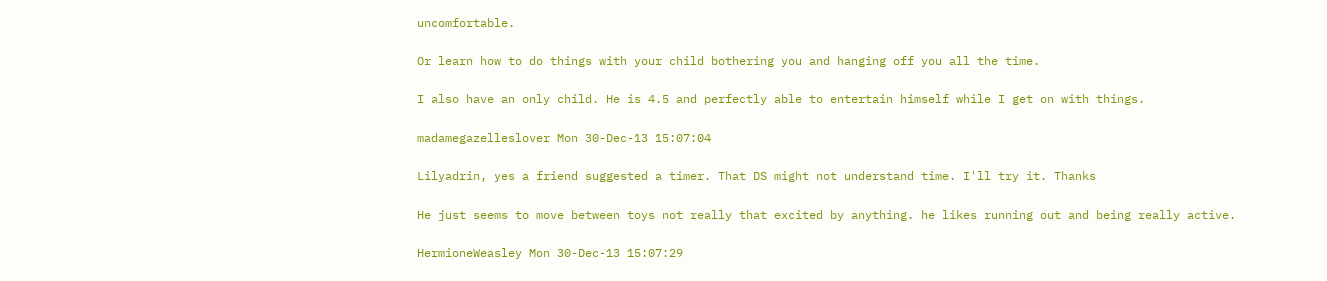uncomfortable.

Or learn how to do things with your child bothering you and hanging off you all the time.

I also have an only child. He is 4.5 and perfectly able to entertain himself while I get on with things.

madamegazelleslover Mon 30-Dec-13 15:07:04

Lilyadrin, yes a friend suggested a timer. That DS might not understand time. I'll try it. Thanks

He just seems to move between toys not really that excited by anything. he likes running out and being really active.

HermioneWeasley Mon 30-Dec-13 15:07:29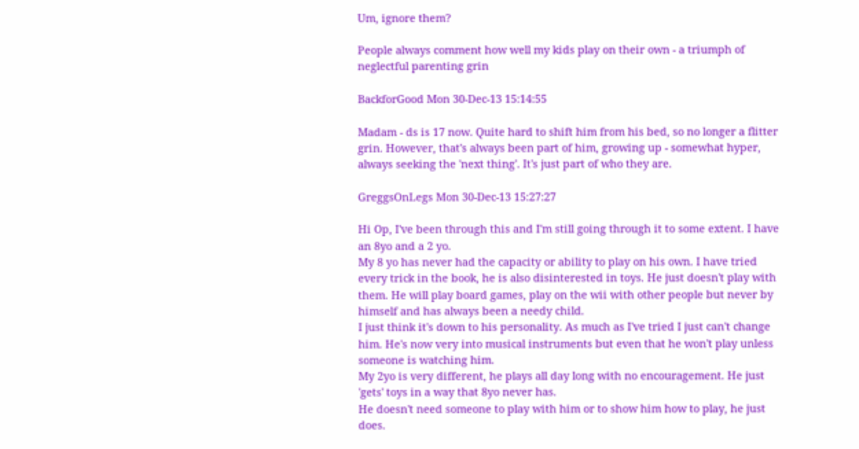Um, ignore them?

People always comment how well my kids play on their own - a triumph of neglectful parenting grin

BackforGood Mon 30-Dec-13 15:14:55

Madam - ds is 17 now. Quite hard to shift him from his bed, so no longer a flitter grin. However, that's always been part of him, growing up - somewhat hyper, always seeking the 'next thing'. It's just part of who they are.

GreggsOnLegs Mon 30-Dec-13 15:27:27

Hi Op, I've been through this and I'm still going through it to some extent. I have an 8yo and a 2 yo.
My 8 yo has never had the capacity or ability to play on his own. I have tried every trick in the book, he is also disinterested in toys. He just doesn't play with them. He will play board games, play on the wii with other people but never by himself and has always been a needy child.
I just think it's down to his personality. As much as I've tried I just can't change him. He's now very into musical instruments but even that he won't play unless someone is watching him.
My 2yo is very different, he plays all day long with no encouragement. He just 'gets' toys in a way that 8yo never has.
He doesn't need someone to play with him or to show him how to play, he just does.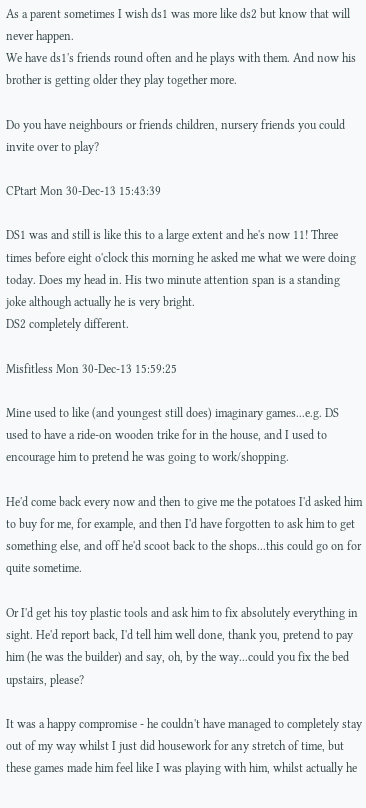As a parent sometimes I wish ds1 was more like ds2 but know that will never happen.
We have ds1's friends round often and he plays with them. And now his brother is getting older they play together more.

Do you have neighbours or friends children, nursery friends you could invite over to play?

CPtart Mon 30-Dec-13 15:43:39

DS1 was and still is like this to a large extent and he's now 11! Three times before eight o'clock this morning he asked me what we were doing today. Does my head in. His two minute attention span is a standing joke although actually he is very bright.
DS2 completely different.

Misfitless Mon 30-Dec-13 15:59:25

Mine used to like (and youngest still does) imaginary games...e.g. DS used to have a ride-on wooden trike for in the house, and I used to encourage him to pretend he was going to work/shopping.

He'd come back every now and then to give me the potatoes I'd asked him to buy for me, for example, and then I'd have forgotten to ask him to get something else, and off he'd scoot back to the shops...this could go on for quite sometime.

Or I'd get his toy plastic tools and ask him to fix absolutely everything in sight. He'd report back, I'd tell him well done, thank you, pretend to pay him (he was the builder) and say, oh, by the way...could you fix the bed upstairs, please?

It was a happy compromise - he couldn't have managed to completely stay out of my way whilst I just did housework for any stretch of time, but these games made him feel like I was playing with him, whilst actually he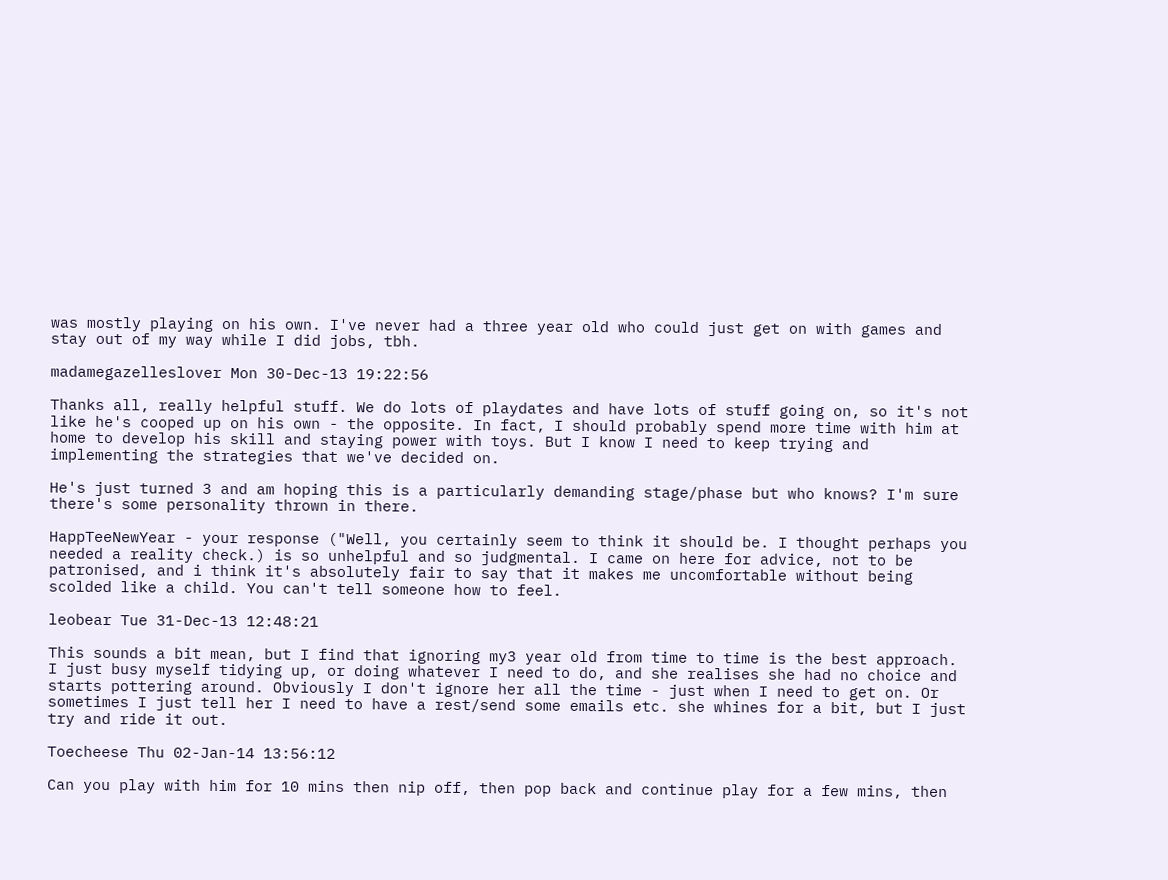was mostly playing on his own. I've never had a three year old who could just get on with games and stay out of my way while I did jobs, tbh.

madamegazelleslover Mon 30-Dec-13 19:22:56

Thanks all, really helpful stuff. We do lots of playdates and have lots of stuff going on, so it's not like he's cooped up on his own - the opposite. In fact, I should probably spend more time with him at home to develop his skill and staying power with toys. But I know I need to keep trying and implementing the strategies that we've decided on.

He's just turned 3 and am hoping this is a particularly demanding stage/phase but who knows? I'm sure there's some personality thrown in there.

HappTeeNewYear - your response ("Well, you certainly seem to think it should be. I thought perhaps you needed a reality check.) is so unhelpful and so judgmental. I came on here for advice, not to be patronised, and i think it's absolutely fair to say that it makes me uncomfortable without being scolded like a child. You can't tell someone how to feel.

leobear Tue 31-Dec-13 12:48:21

This sounds a bit mean, but I find that ignoring my3 year old from time to time is the best approach. I just busy myself tidying up, or doing whatever I need to do, and she realises she had no choice and starts pottering around. Obviously I don't ignore her all the time - just when I need to get on. Or sometimes I just tell her I need to have a rest/send some emails etc. she whines for a bit, but I just try and ride it out.

Toecheese Thu 02-Jan-14 13:56:12

Can you play with him for 10 mins then nip off, then pop back and continue play for a few mins, then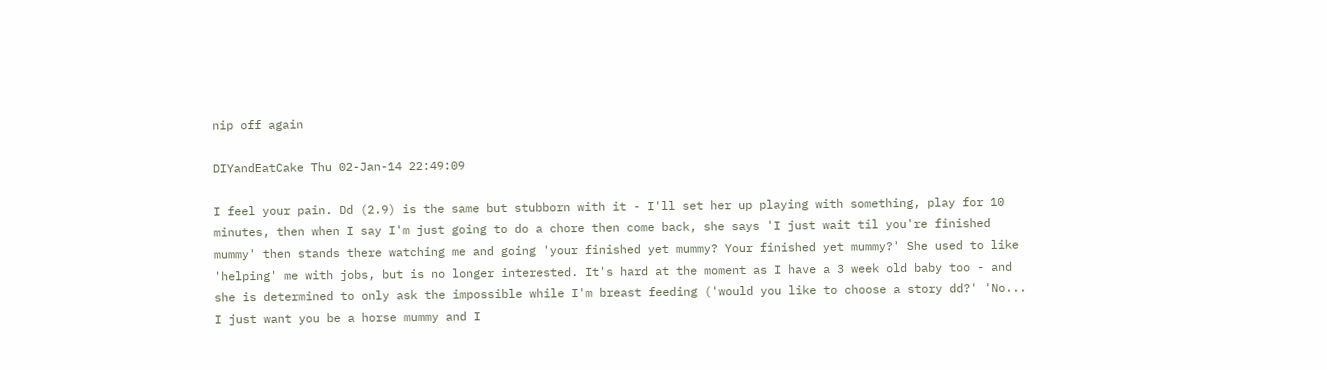nip off again

DIYandEatCake Thu 02-Jan-14 22:49:09

I feel your pain. Dd (2.9) is the same but stubborn with it - I'll set her up playing with something, play for 10 minutes, then when I say I'm just going to do a chore then come back, she says 'I just wait til you're finished mummy' then stands there watching me and going 'your finished yet mummy? Your finished yet mummy?' She used to like 'helping' me with jobs, but is no longer interested. It's hard at the moment as I have a 3 week old baby too - and she is determined to only ask the impossible while I'm breast feeding ('would you like to choose a story dd?' 'No... I just want you be a horse mummy and I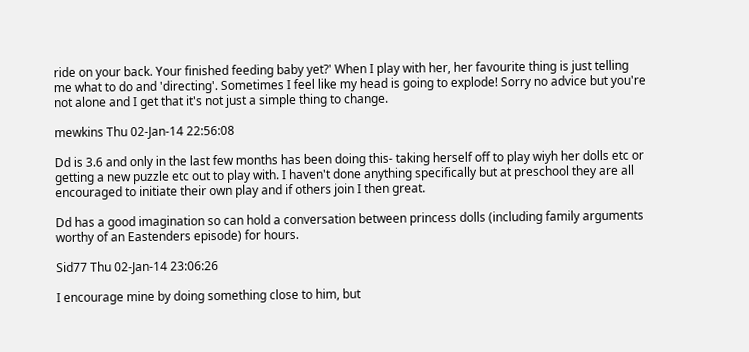ride on your back. Your finished feeding baby yet?' When I play with her, her favourite thing is just telling me what to do and 'directing'. Sometimes I feel like my head is going to explode! Sorry no advice but you're not alone and I get that it's not just a simple thing to change.

mewkins Thu 02-Jan-14 22:56:08

Dd is 3.6 and only in the last few months has been doing this- taking herself off to play wiyh her dolls etc or getting a new puzzle etc out to play with. I haven't done anything specifically but at preschool they are all encouraged to initiate their own play and if others join I then great.

Dd has a good imagination so can hold a conversation between princess dolls (including family arguments worthy of an Eastenders episode) for hours.

Sid77 Thu 02-Jan-14 23:06:26

I encourage mine by doing something close to him, but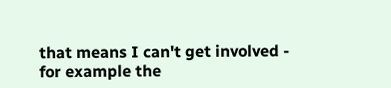that means I can't get involved - for example the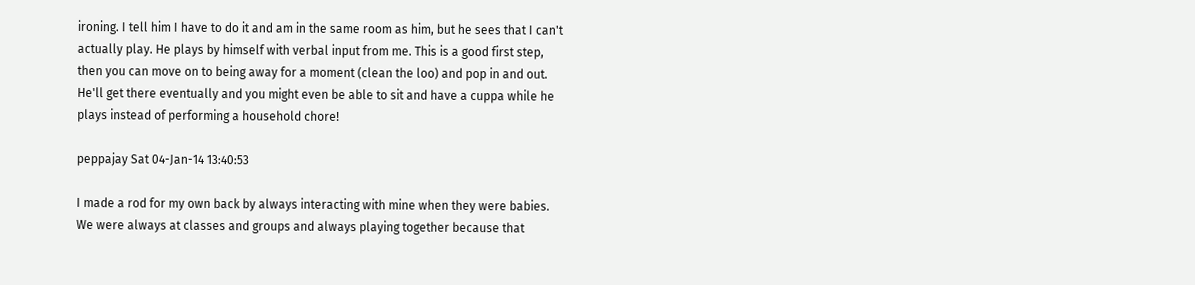ironing. I tell him I have to do it and am in the same room as him, but he sees that I can't actually play. He plays by himself with verbal input from me. This is a good first step, then you can move on to being away for a moment (clean the loo) and pop in and out. He'll get there eventually and you might even be able to sit and have a cuppa while he plays instead of performing a household chore!

peppajay Sat 04-Jan-14 13:40:53

I made a rod for my own back by always interacting with mine when they were babies. We were always at classes and groups and always playing together because that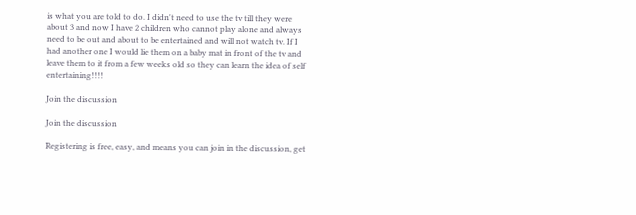is what you are told to do. I didn't need to use the tv till they were about 3 and now I have 2 children who cannot play alone and always need to be out and about to be entertained and will not watch tv. If I had another one I would lie them on a baby mat in front of the tv and leave them to it from a few weeks old so they can learn the idea of self entertaining!!!!

Join the discussion

Join the discussion

Registering is free, easy, and means you can join in the discussion, get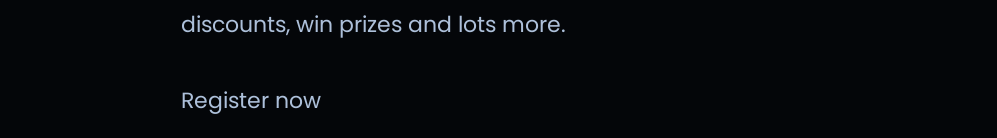discounts, win prizes and lots more.

Register now